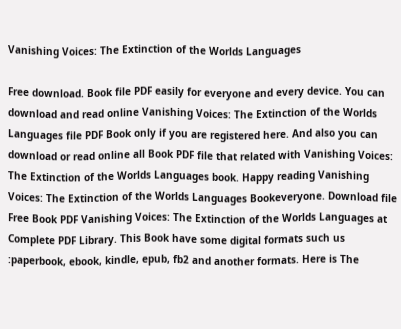Vanishing Voices: The Extinction of the Worlds Languages

Free download. Book file PDF easily for everyone and every device. You can download and read online Vanishing Voices: The Extinction of the Worlds Languages file PDF Book only if you are registered here. And also you can download or read online all Book PDF file that related with Vanishing Voices: The Extinction of the Worlds Languages book. Happy reading Vanishing Voices: The Extinction of the Worlds Languages Bookeveryone. Download file Free Book PDF Vanishing Voices: The Extinction of the Worlds Languages at Complete PDF Library. This Book have some digital formats such us :paperbook, ebook, kindle, epub, fb2 and another formats. Here is The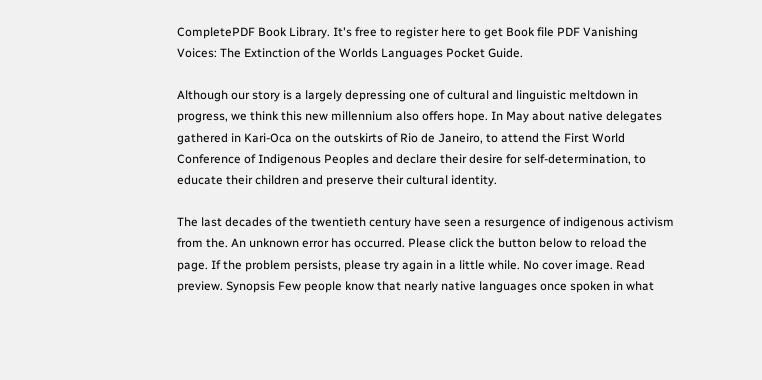CompletePDF Book Library. It's free to register here to get Book file PDF Vanishing Voices: The Extinction of the Worlds Languages Pocket Guide.

Although our story is a largely depressing one of cultural and linguistic meltdown in progress, we think this new millennium also offers hope. In May about native delegates gathered in Kari-Oca on the outskirts of Rio de Janeiro, to attend the First World Conference of Indigenous Peoples and declare their desire for self-determination, to educate their children and preserve their cultural identity.

The last decades of the twentieth century have seen a resurgence of indigenous activism from the. An unknown error has occurred. Please click the button below to reload the page. If the problem persists, please try again in a little while. No cover image. Read preview. Synopsis Few people know that nearly native languages once spoken in what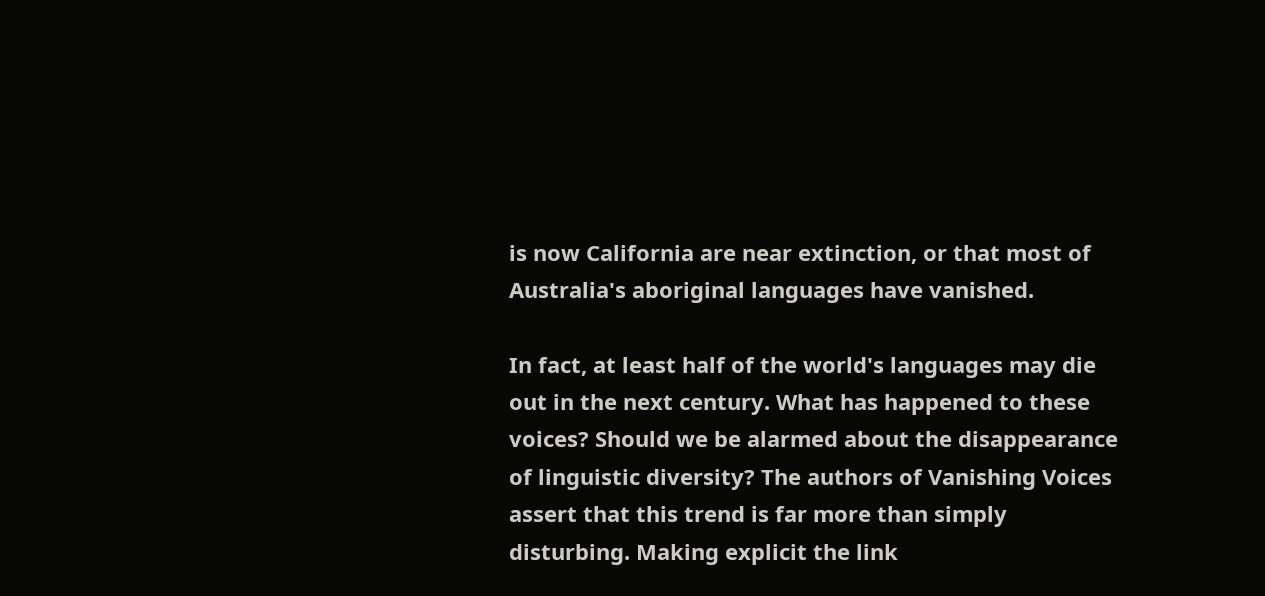is now California are near extinction, or that most of Australia's aboriginal languages have vanished.

In fact, at least half of the world's languages may die out in the next century. What has happened to these voices? Should we be alarmed about the disappearance of linguistic diversity? The authors of Vanishing Voices assert that this trend is far more than simply disturbing. Making explicit the link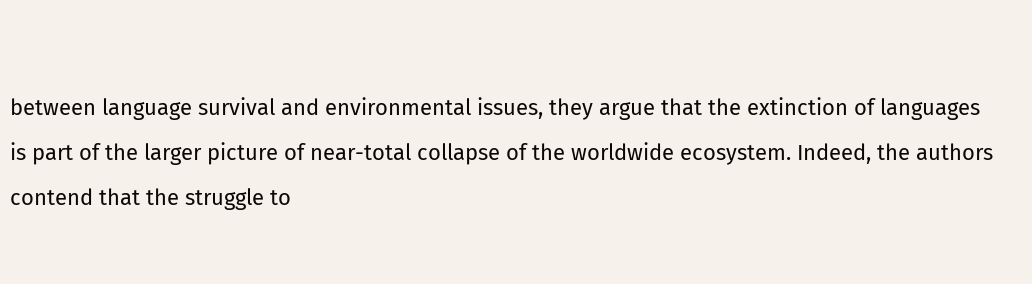between language survival and environmental issues, they argue that the extinction of languages is part of the larger picture of near-total collapse of the worldwide ecosystem. Indeed, the authors contend that the struggle to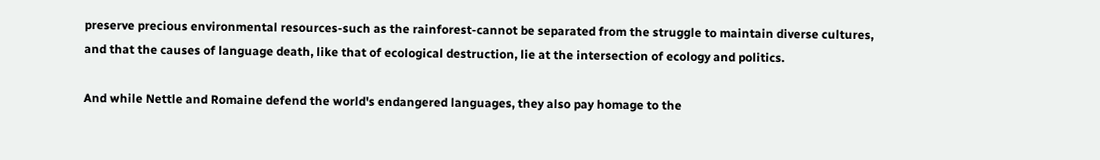preserve precious environmental resources-such as the rainforest-cannot be separated from the struggle to maintain diverse cultures, and that the causes of language death, like that of ecological destruction, lie at the intersection of ecology and politics.

And while Nettle and Romaine defend the world's endangered languages, they also pay homage to the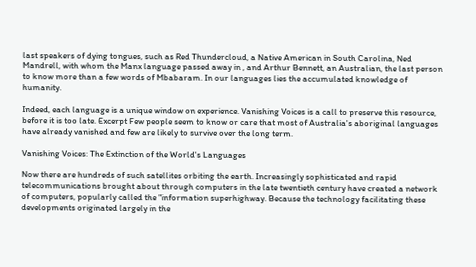last speakers of dying tongues, such as Red Thundercloud, a Native American in South Carolina, Ned Mandrell, with whom the Manx language passed away in , and Arthur Bennett, an Australian, the last person to know more than a few words of Mbabaram. In our languages lies the accumulated knowledge of humanity.

Indeed, each language is a unique window on experience. Vanishing Voices is a call to preserve this resource, before it is too late. Excerpt Few people seem to know or care that most of Australia's aboriginal languages have already vanished and few are likely to survive over the long term.

Vanishing Voices: The Extinction of the World's Languages

Now there are hundreds of such satellites orbiting the earth. Increasingly sophisticated and rapid telecommunications brought about through computers in the late twentieth century have created a network of computers, popularly called the "information superhighway. Because the technology facilitating these developments originated largely in the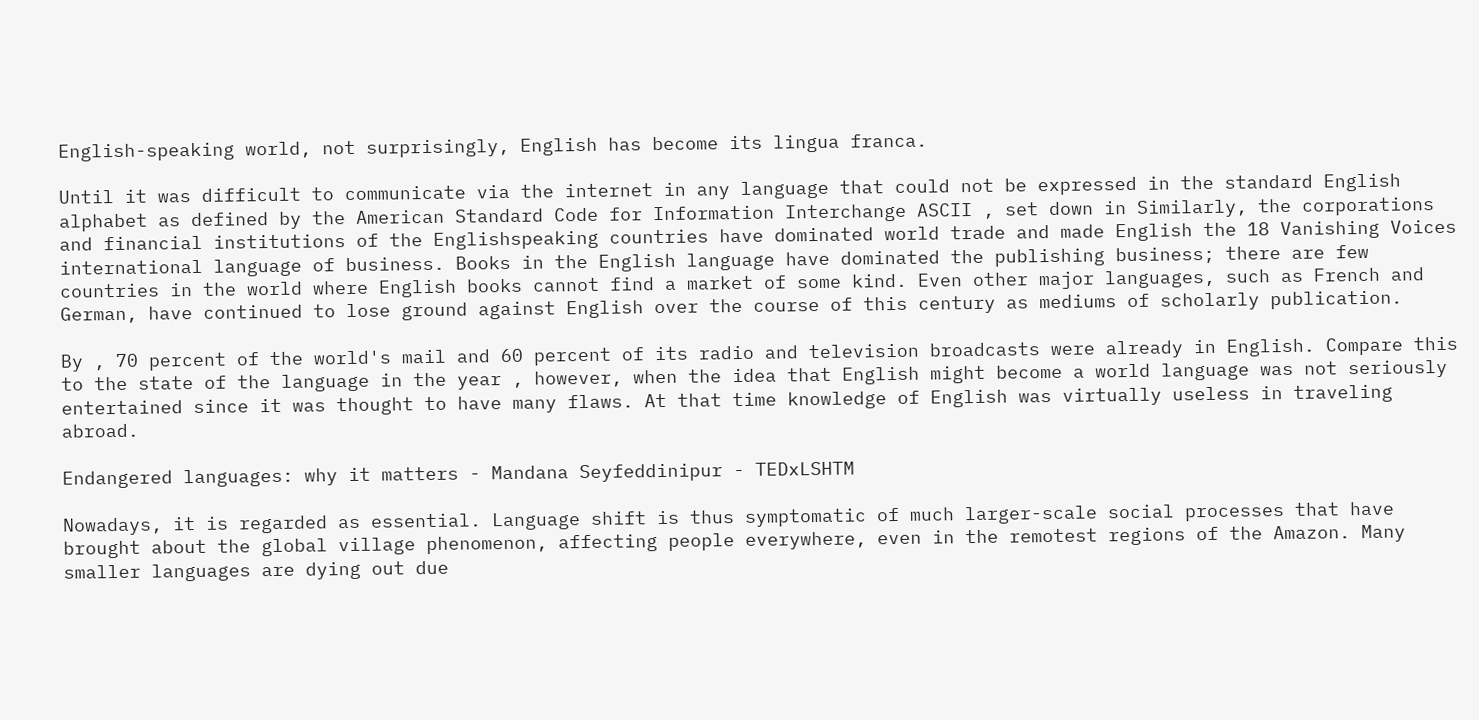English-speaking world, not surprisingly, English has become its lingua franca.

Until it was difficult to communicate via the internet in any language that could not be expressed in the standard English alphabet as defined by the American Standard Code for Information Interchange ASCII , set down in Similarly, the corporations and financial institutions of the Englishspeaking countries have dominated world trade and made English the 18 Vanishing Voices international language of business. Books in the English language have dominated the publishing business; there are few countries in the world where English books cannot find a market of some kind. Even other major languages, such as French and German, have continued to lose ground against English over the course of this century as mediums of scholarly publication.

By , 70 percent of the world's mail and 60 percent of its radio and television broadcasts were already in English. Compare this to the state of the language in the year , however, when the idea that English might become a world language was not seriously entertained since it was thought to have many flaws. At that time knowledge of English was virtually useless in traveling abroad.

Endangered languages: why it matters - Mandana Seyfeddinipur - TEDxLSHTM

Nowadays, it is regarded as essential. Language shift is thus symptomatic of much larger-scale social processes that have brought about the global village phenomenon, affecting people everywhere, even in the remotest regions of the Amazon. Many smaller languages are dying out due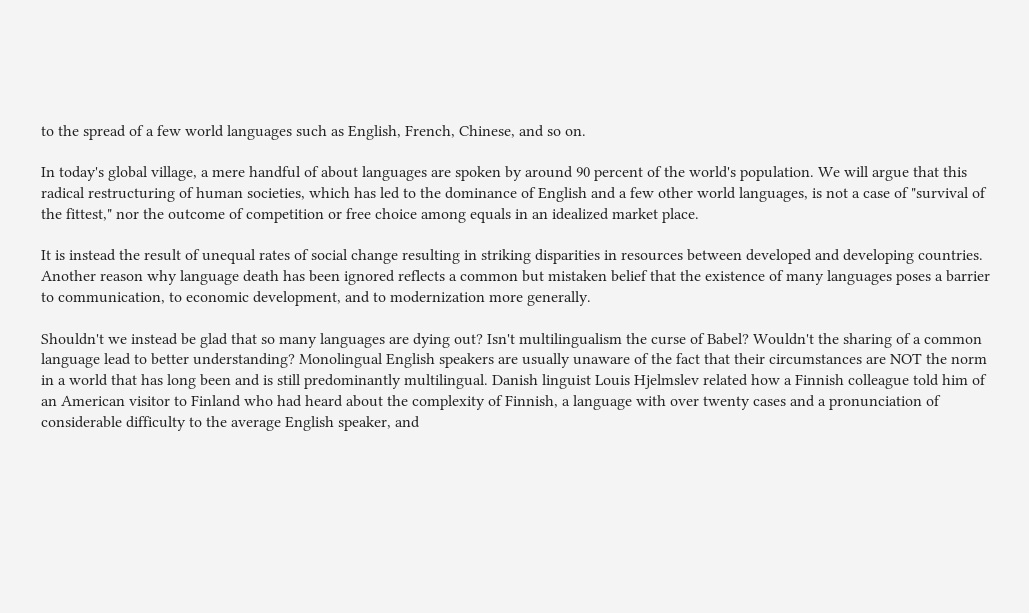to the spread of a few world languages such as English, French, Chinese, and so on.

In today's global village, a mere handful of about languages are spoken by around 90 percent of the world's population. We will argue that this radical restructuring of human societies, which has led to the dominance of English and a few other world languages, is not a case of "survival of the fittest," nor the outcome of competition or free choice among equals in an idealized market place.

It is instead the result of unequal rates of social change resulting in striking disparities in resources between developed and developing countries. Another reason why language death has been ignored reflects a common but mistaken belief that the existence of many languages poses a barrier to communication, to economic development, and to modernization more generally.

Shouldn't we instead be glad that so many languages are dying out? Isn't multilingualism the curse of Babel? Wouldn't the sharing of a common language lead to better understanding? Monolingual English speakers are usually unaware of the fact that their circumstances are NOT the norm in a world that has long been and is still predominantly multilingual. Danish linguist Louis Hjelmslev related how a Finnish colleague told him of an American visitor to Finland who had heard about the complexity of Finnish, a language with over twenty cases and a pronunciation of considerable difficulty to the average English speaker, and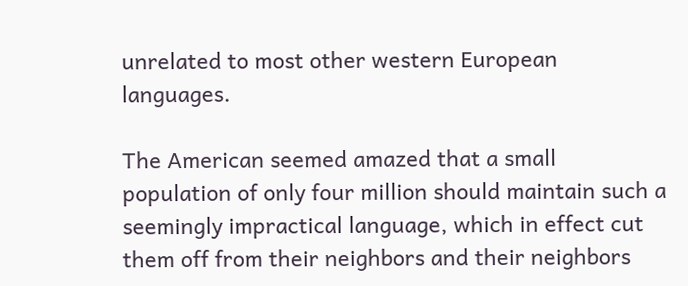unrelated to most other western European languages.

The American seemed amazed that a small population of only four million should maintain such a seemingly impractical language, which in effect cut them off from their neighbors and their neighbors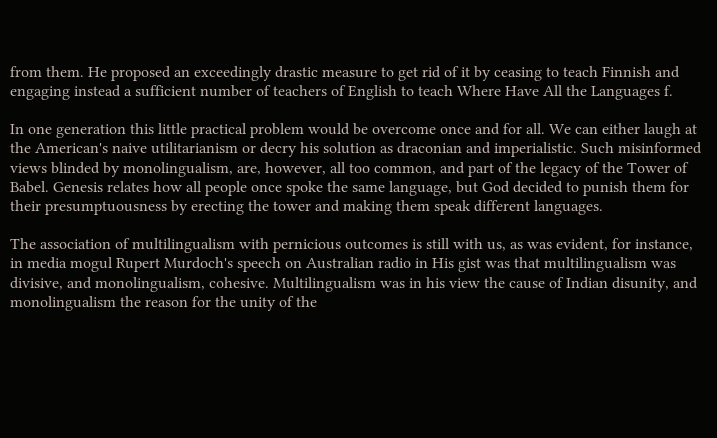from them. He proposed an exceedingly drastic measure to get rid of it by ceasing to teach Finnish and engaging instead a sufficient number of teachers of English to teach Where Have All the Languages f.

In one generation this little practical problem would be overcome once and for all. We can either laugh at the American's naive utilitarianism or decry his solution as draconian and imperialistic. Such misinformed views blinded by monolingualism, are, however, all too common, and part of the legacy of the Tower of Babel. Genesis relates how all people once spoke the same language, but God decided to punish them for their presumptuousness by erecting the tower and making them speak different languages.

The association of multilingualism with pernicious outcomes is still with us, as was evident, for instance, in media mogul Rupert Murdoch's speech on Australian radio in His gist was that multilingualism was divisive, and monolingualism, cohesive. Multilingualism was in his view the cause of Indian disunity, and monolingualism the reason for the unity of the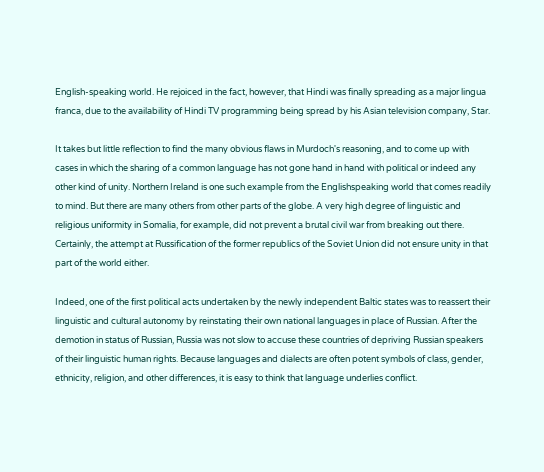English-speaking world. He rejoiced in the fact, however, that Hindi was finally spreading as a major lingua franca, due to the availability of Hindi TV programming being spread by his Asian television company, Star.

It takes but little reflection to find the many obvious flaws in Murdoch's reasoning, and to come up with cases in which the sharing of a common language has not gone hand in hand with political or indeed any other kind of unity. Northern Ireland is one such example from the Englishspeaking world that comes readily to mind. But there are many others from other parts of the globe. A very high degree of linguistic and religious uniformity in Somalia, for example, did not prevent a brutal civil war from breaking out there. Certainly, the attempt at Russification of the former republics of the Soviet Union did not ensure unity in that part of the world either.

Indeed, one of the first political acts undertaken by the newly independent Baltic states was to reassert their linguistic and cultural autonomy by reinstating their own national languages in place of Russian. After the demotion in status of Russian, Russia was not slow to accuse these countries of depriving Russian speakers of their linguistic human rights. Because languages and dialects are often potent symbols of class, gender, ethnicity, religion, and other differences, it is easy to think that language underlies conflict.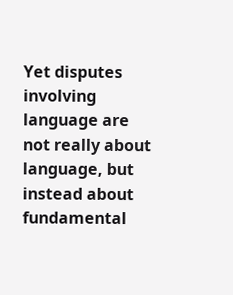Yet disputes involving language are not really about language, but instead about fundamental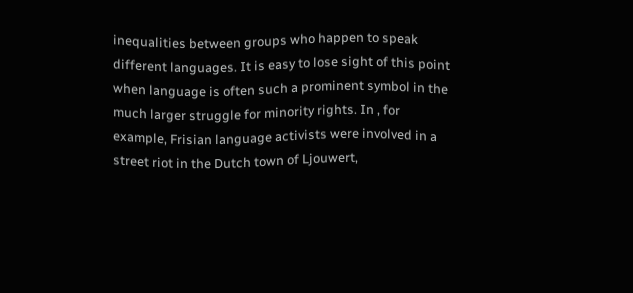inequalities between groups who happen to speak different languages. It is easy to lose sight of this point when language is often such a prominent symbol in the much larger struggle for minority rights. In , for example, Frisian language activists were involved in a street riot in the Dutch town of Ljouwert,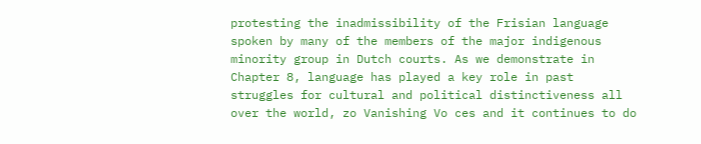protesting the inadmissibility of the Frisian language spoken by many of the members of the major indigenous minority group in Dutch courts. As we demonstrate in Chapter 8, language has played a key role in past struggles for cultural and political distinctiveness all over the world, zo Vanishing Vo ces and it continues to do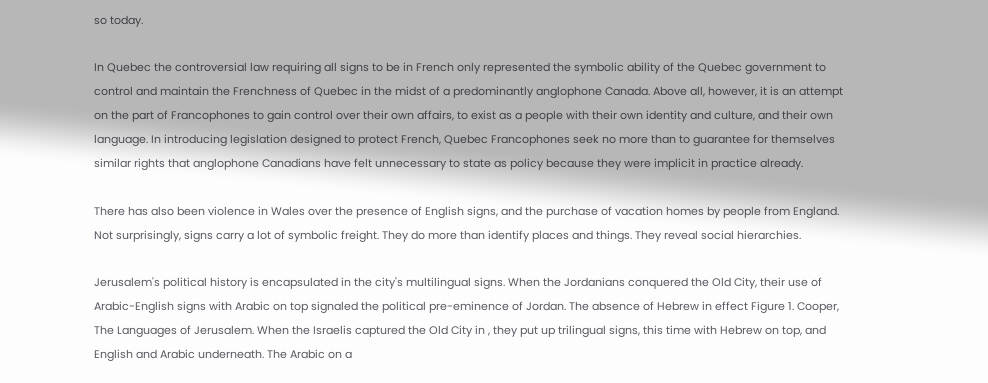so today.

In Quebec the controversial law requiring all signs to be in French only represented the symbolic ability of the Quebec government to control and maintain the Frenchness of Quebec in the midst of a predominantly anglophone Canada. Above all, however, it is an attempt on the part of Francophones to gain control over their own affairs, to exist as a people with their own identity and culture, and their own language. In introducing legislation designed to protect French, Quebec Francophones seek no more than to guarantee for themselves similar rights that anglophone Canadians have felt unnecessary to state as policy because they were implicit in practice already.

There has also been violence in Wales over the presence of English signs, and the purchase of vacation homes by people from England. Not surprisingly, signs carry a lot of symbolic freight. They do more than identify places and things. They reveal social hierarchies.

Jerusalem's political history is encapsulated in the city's multilingual signs. When the Jordanians conquered the Old City, their use of Arabic-English signs with Arabic on top signaled the political pre-eminence of Jordan. The absence of Hebrew in effect Figure 1. Cooper, The Languages of Jerusalem. When the Israelis captured the Old City in , they put up trilingual signs, this time with Hebrew on top, and English and Arabic underneath. The Arabic on a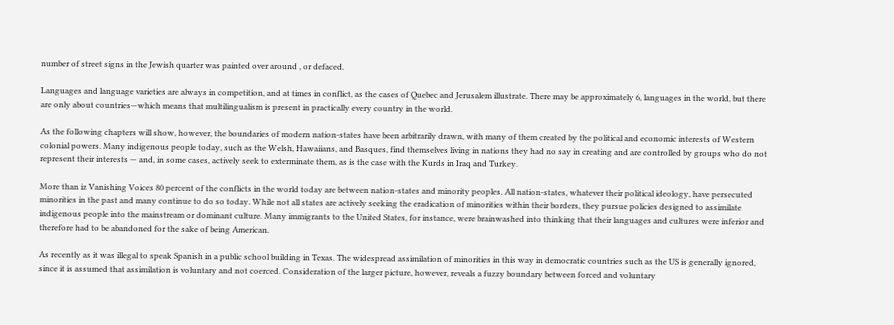number of street signs in the Jewish quarter was painted over around , or defaced.

Languages and language varieties are always in competition, and at times in conflict, as the cases of Quebec and Jerusalem illustrate. There may be approximately 6, languages in the world, but there are only about countries—which means that multilingualism is present in practically every country in the world.

As the following chapters will show, however, the boundaries of modern nation-states have been arbitrarily drawn, with many of them created by the political and economic interests of Western colonial powers. Many indigenous people today, such as the Welsh, Hawaiians, and Basques, find themselves living in nations they had no say in creating and are controlled by groups who do not represent their interests — and, in some cases, actively seek to exterminate them, as is the case with the Kurds in Iraq and Turkey.

More than iz Vanishing Voices 80 percent of the conflicts in the world today are between nation-states and minority peoples. All nation-states, whatever their political ideology, have persecuted minorities in the past and many continue to do so today. While not all states are actively seeking the eradication of minorities within their borders, they pursue policies designed to assimilate indigenous people into the mainstream or dominant culture. Many immigrants to the United States, for instance, were brainwashed into thinking that their languages and cultures were inferior and therefore had to be abandoned for the sake of being American.

As recently as it was illegal to speak Spanish in a public school building in Texas. The widespread assimilation of minorities in this way in democratic countries such as the US is generally ignored, since it is assumed that assimilation is voluntary and not coerced. Consideration of the larger picture, however, reveals a fuzzy boundary between forced and voluntary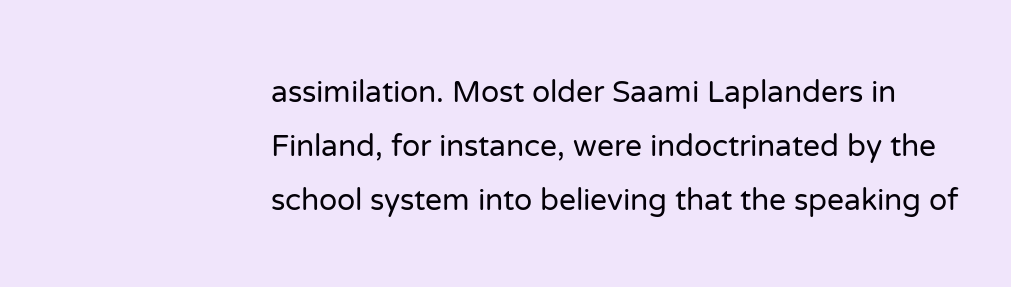assimilation. Most older Saami Laplanders in Finland, for instance, were indoctrinated by the school system into believing that the speaking of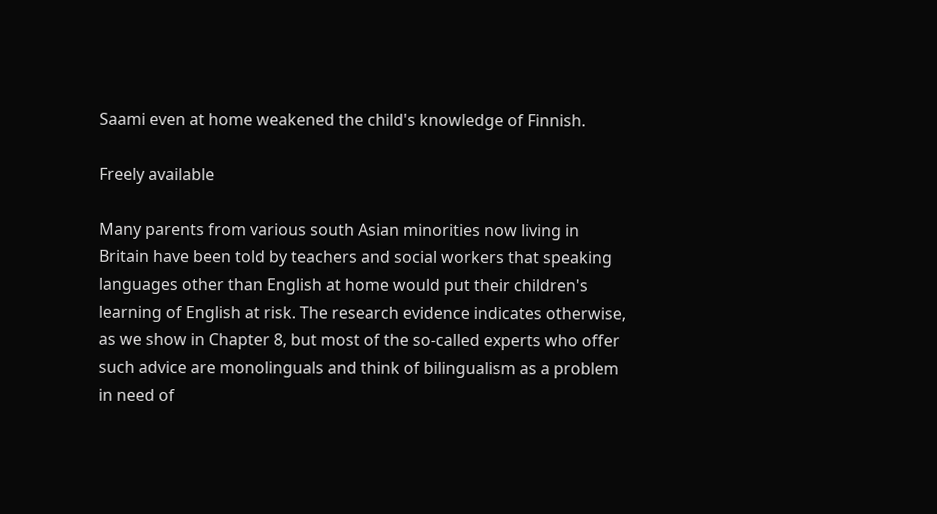Saami even at home weakened the child's knowledge of Finnish.

Freely available

Many parents from various south Asian minorities now living in Britain have been told by teachers and social workers that speaking languages other than English at home would put their children's learning of English at risk. The research evidence indicates otherwise, as we show in Chapter 8, but most of the so-called experts who offer such advice are monolinguals and think of bilingualism as a problem in need of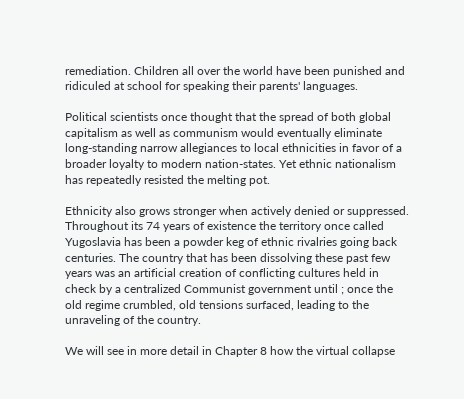remediation. Children all over the world have been punished and ridiculed at school for speaking their parents' languages.

Political scientists once thought that the spread of both global capitalism as well as communism would eventually eliminate long-standing narrow allegiances to local ethnicities in favor of a broader loyalty to modern nation-states. Yet ethnic nationalism has repeatedly resisted the melting pot.

Ethnicity also grows stronger when actively denied or suppressed. Throughout its 74 years of existence the territory once called Yugoslavia has been a powder keg of ethnic rivalries going back centuries. The country that has been dissolving these past few years was an artificial creation of conflicting cultures held in check by a centralized Communist government until ; once the old regime crumbled, old tensions surfaced, leading to the unraveling of the country.

We will see in more detail in Chapter 8 how the virtual collapse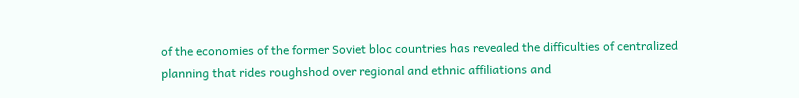of the economies of the former Soviet bloc countries has revealed the difficulties of centralized planning that rides roughshod over regional and ethnic affiliations and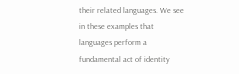their related languages. We see in these examples that languages perform a fundamental act of identity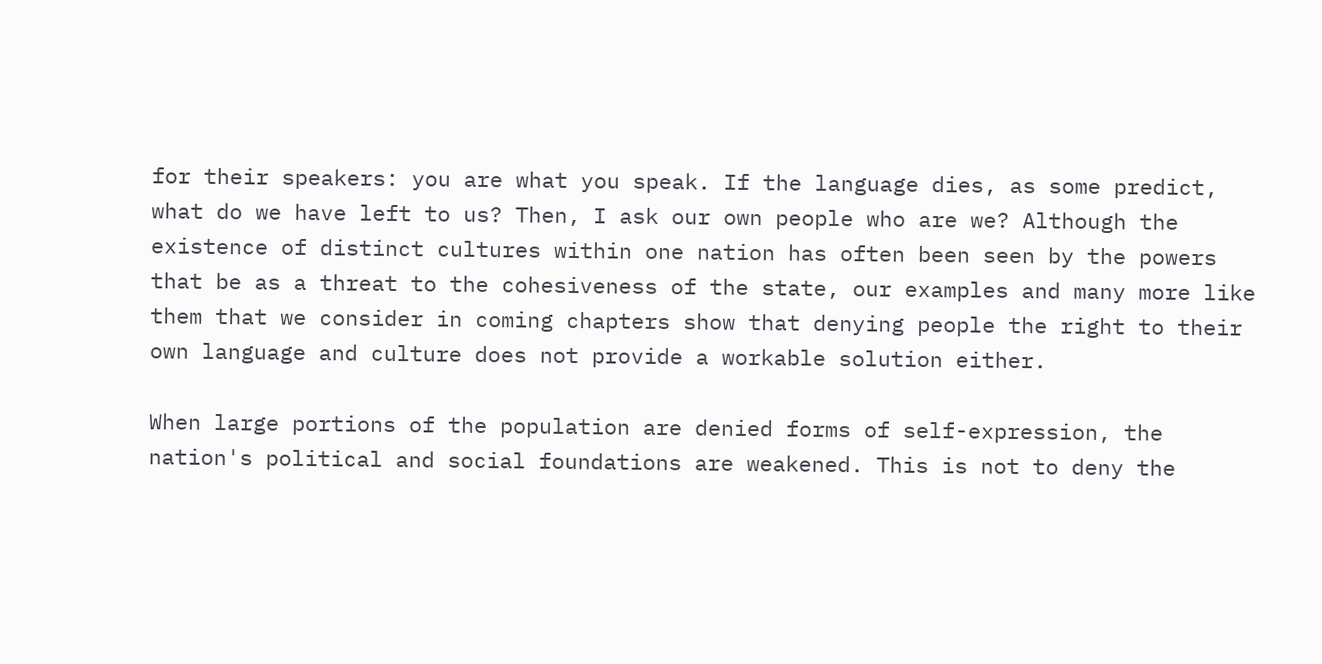for their speakers: you are what you speak. If the language dies, as some predict, what do we have left to us? Then, I ask our own people who are we? Although the existence of distinct cultures within one nation has often been seen by the powers that be as a threat to the cohesiveness of the state, our examples and many more like them that we consider in coming chapters show that denying people the right to their own language and culture does not provide a workable solution either.

When large portions of the population are denied forms of self-expression, the nation's political and social foundations are weakened. This is not to deny the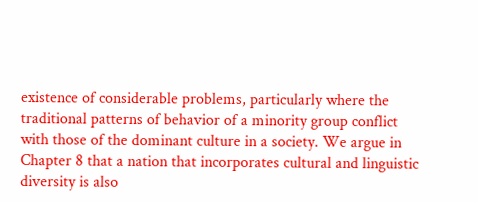existence of considerable problems, particularly where the traditional patterns of behavior of a minority group conflict with those of the dominant culture in a society. We argue in Chapter 8 that a nation that incorporates cultural and linguistic diversity is also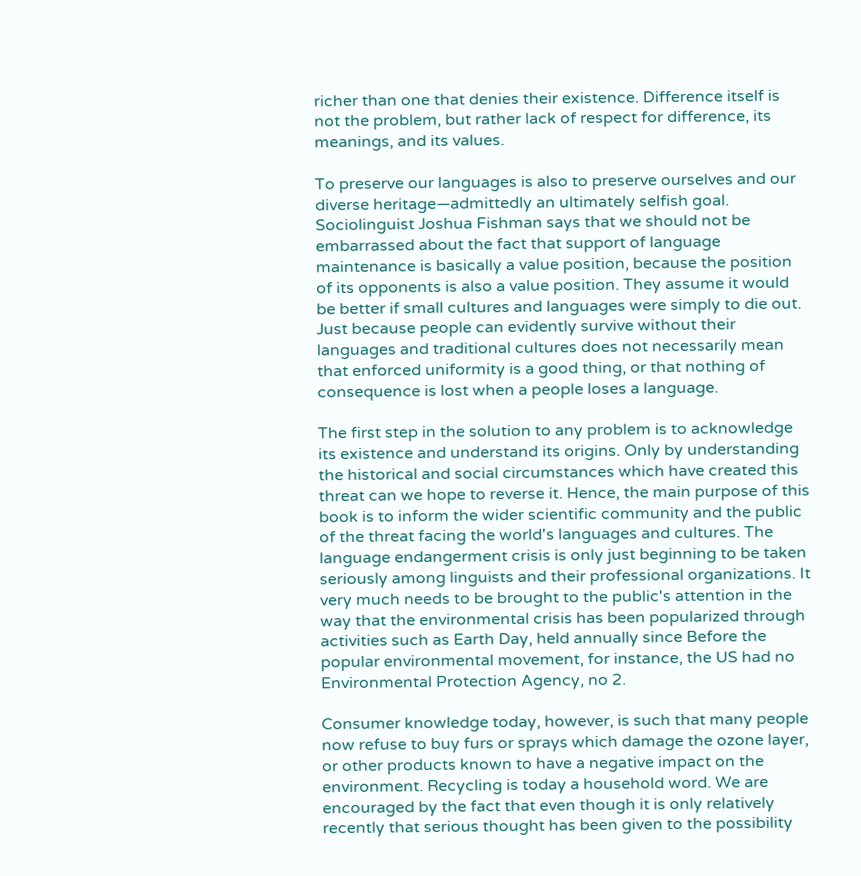richer than one that denies their existence. Difference itself is not the problem, but rather lack of respect for difference, its meanings, and its values.

To preserve our languages is also to preserve ourselves and our diverse heritage—admittedly an ultimately selfish goal. Sociolinguist Joshua Fishman says that we should not be embarrassed about the fact that support of language maintenance is basically a value position, because the position of its opponents is also a value position. They assume it would be better if small cultures and languages were simply to die out. Just because people can evidently survive without their languages and traditional cultures does not necessarily mean that enforced uniformity is a good thing, or that nothing of consequence is lost when a people loses a language.

The first step in the solution to any problem is to acknowledge its existence and understand its origins. Only by understanding the historical and social circumstances which have created this threat can we hope to reverse it. Hence, the main purpose of this book is to inform the wider scientific community and the public of the threat facing the world's languages and cultures. The language endangerment crisis is only just beginning to be taken seriously among linguists and their professional organizations. It very much needs to be brought to the public's attention in the way that the environmental crisis has been popularized through activities such as Earth Day, held annually since Before the popular environmental movement, for instance, the US had no Environmental Protection Agency, no 2.

Consumer knowledge today, however, is such that many people now refuse to buy furs or sprays which damage the ozone layer, or other products known to have a negative impact on the environment. Recycling is today a household word. We are encouraged by the fact that even though it is only relatively recently that serious thought has been given to the possibility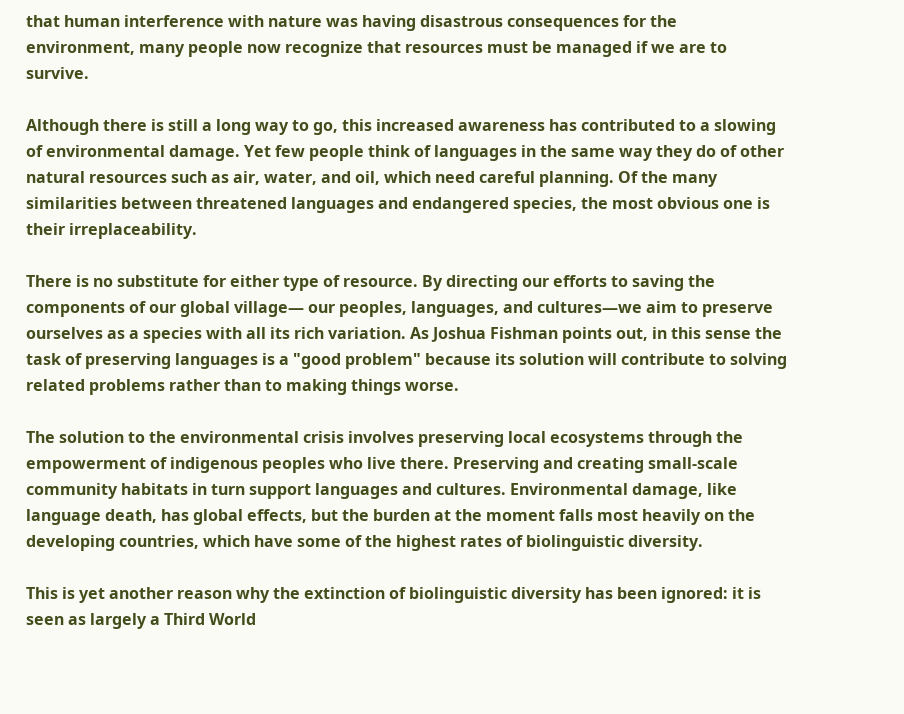that human interference with nature was having disastrous consequences for the environment, many people now recognize that resources must be managed if we are to survive.

Although there is still a long way to go, this increased awareness has contributed to a slowing of environmental damage. Yet few people think of languages in the same way they do of other natural resources such as air, water, and oil, which need careful planning. Of the many similarities between threatened languages and endangered species, the most obvious one is their irreplaceability.

There is no substitute for either type of resource. By directing our efforts to saving the components of our global village— our peoples, languages, and cultures—we aim to preserve ourselves as a species with all its rich variation. As Joshua Fishman points out, in this sense the task of preserving languages is a "good problem" because its solution will contribute to solving related problems rather than to making things worse.

The solution to the environmental crisis involves preserving local ecosystems through the empowerment of indigenous peoples who live there. Preserving and creating small-scale community habitats in turn support languages and cultures. Environmental damage, like language death, has global effects, but the burden at the moment falls most heavily on the developing countries, which have some of the highest rates of biolinguistic diversity.

This is yet another reason why the extinction of biolinguistic diversity has been ignored: it is seen as largely a Third World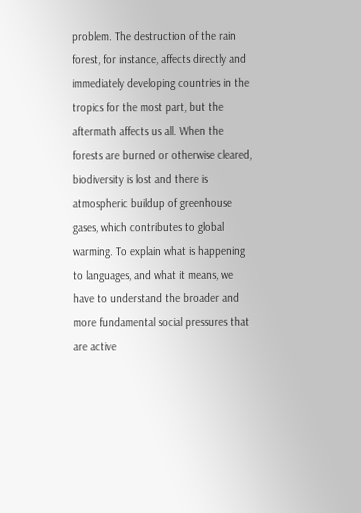problem. The destruction of the rain forest, for instance, affects directly and immediately developing countries in the tropics for the most part, but the aftermath affects us all. When the forests are burned or otherwise cleared, biodiversity is lost and there is atmospheric buildup of greenhouse gases, which contributes to global warming. To explain what is happening to languages, and what it means, we have to understand the broader and more fundamental social pressures that are active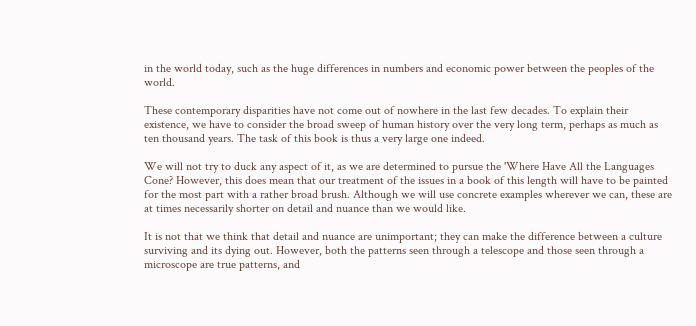in the world today, such as the huge differences in numbers and economic power between the peoples of the world.

These contemporary disparities have not come out of nowhere in the last few decades. To explain their existence, we have to consider the broad sweep of human history over the very long term, perhaps as much as ten thousand years. The task of this book is thus a very large one indeed.

We will not try to duck any aspect of it, as we are determined to pursue the 'Where Have All the Languages Cone? However, this does mean that our treatment of the issues in a book of this length will have to be painted for the most part with a rather broad brush. Although we will use concrete examples wherever we can, these are at times necessarily shorter on detail and nuance than we would like.

It is not that we think that detail and nuance are unimportant; they can make the difference between a culture surviving and its dying out. However, both the patterns seen through a telescope and those seen through a microscope are true patterns, and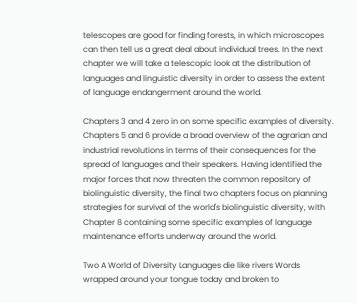telescopes are good for finding forests, in which microscopes can then tell us a great deal about individual trees. In the next chapter we will take a telescopic look at the distribution of languages and linguistic diversity in order to assess the extent of language endangerment around the world.

Chapters 3 and 4 zero in on some specific examples of diversity. Chapters 5 and 6 provide a broad overview of the agrarian and industrial revolutions in terms of their consequences for the spread of languages and their speakers. Having identified the major forces that now threaten the common repository of biolinguistic diversity, the final two chapters focus on planning strategies for survival of the world's biolinguistic diversity, with Chapter 8 containing some specific examples of language maintenance efforts underway around the world.

Two A World of Diversity Languages die like rivers Words wrapped around your tongue today and broken to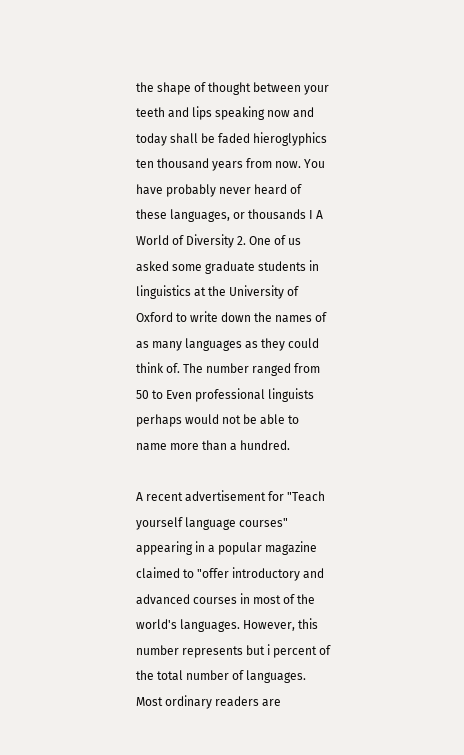the shape of thought between your teeth and lips speaking now and today shall be faded hieroglyphics ten thousand years from now. You have probably never heard of these languages, or thousands I A World of Diversity 2. One of us asked some graduate students in linguistics at the University of Oxford to write down the names of as many languages as they could think of. The number ranged from 50 to Even professional linguists perhaps would not be able to name more than a hundred.

A recent advertisement for "Teach yourself language courses" appearing in a popular magazine claimed to "offer introductory and advanced courses in most of the world's languages. However, this number represents but i percent of the total number of languages. Most ordinary readers are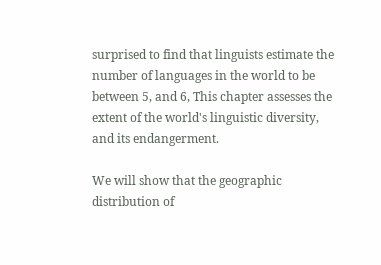surprised to find that linguists estimate the number of languages in the world to be between 5, and 6, This chapter assesses the extent of the world's linguistic diversity, and its endangerment.

We will show that the geographic distribution of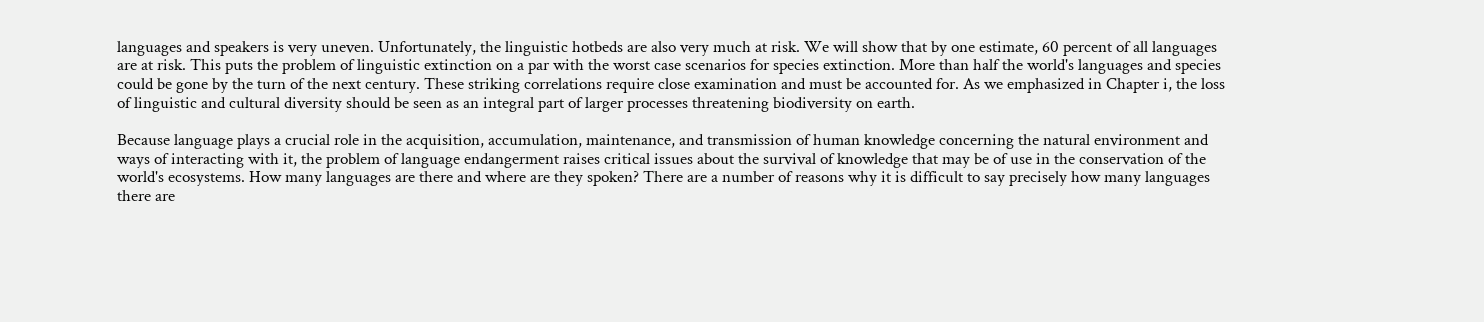languages and speakers is very uneven. Unfortunately, the linguistic hotbeds are also very much at risk. We will show that by one estimate, 60 percent of all languages are at risk. This puts the problem of linguistic extinction on a par with the worst case scenarios for species extinction. More than half the world's languages and species could be gone by the turn of the next century. These striking correlations require close examination and must be accounted for. As we emphasized in Chapter i, the loss of linguistic and cultural diversity should be seen as an integral part of larger processes threatening biodiversity on earth.

Because language plays a crucial role in the acquisition, accumulation, maintenance, and transmission of human knowledge concerning the natural environment and ways of interacting with it, the problem of language endangerment raises critical issues about the survival of knowledge that may be of use in the conservation of the world's ecosystems. How many languages are there and where are they spoken? There are a number of reasons why it is difficult to say precisely how many languages there are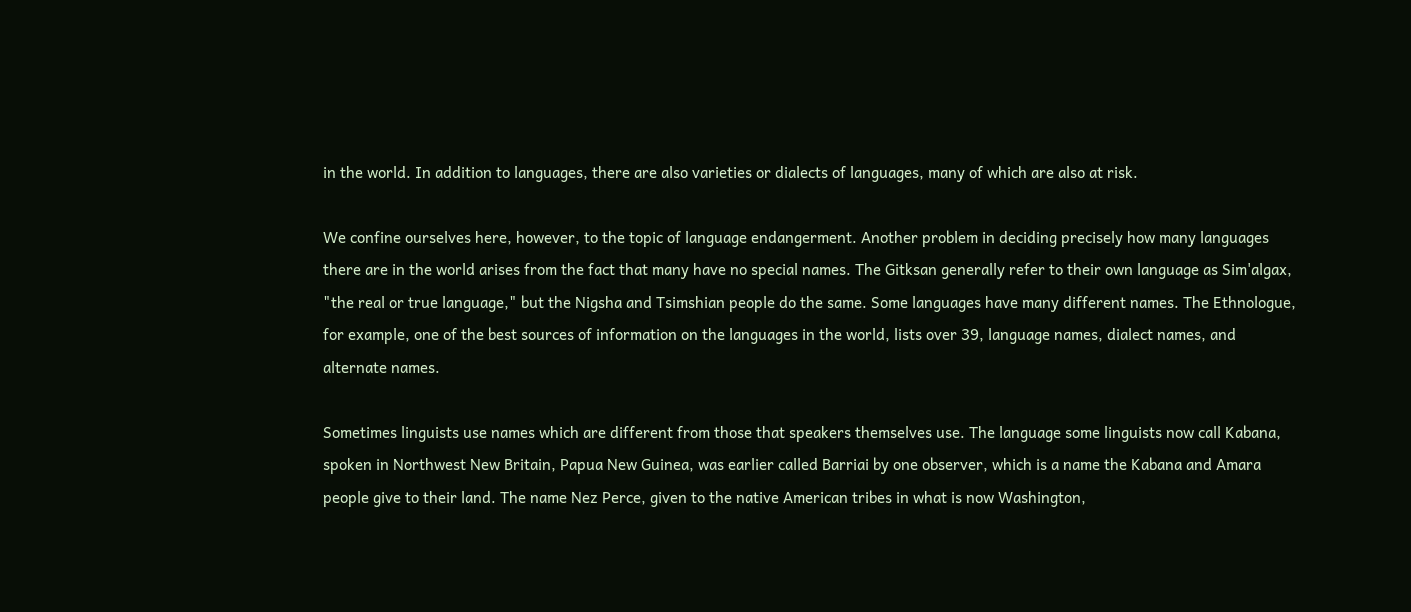in the world. In addition to languages, there are also varieties or dialects of languages, many of which are also at risk.

We confine ourselves here, however, to the topic of language endangerment. Another problem in deciding precisely how many languages there are in the world arises from the fact that many have no special names. The Gitksan generally refer to their own language as Sim'algax, "the real or true language," but the Nigsha and Tsimshian people do the same. Some languages have many different names. The Ethnologue, for example, one of the best sources of information on the languages in the world, lists over 39, language names, dialect names, and alternate names.

Sometimes linguists use names which are different from those that speakers themselves use. The language some linguists now call Kabana, spoken in Northwest New Britain, Papua New Guinea, was earlier called Barriai by one observer, which is a name the Kabana and Amara people give to their land. The name Nez Perce, given to the native American tribes in what is now Washington,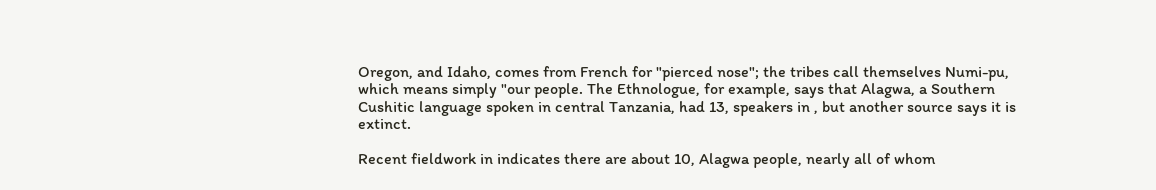Oregon, and Idaho, comes from French for "pierced nose"; the tribes call themselves Numi-pu, which means simply "our people. The Ethnologue, for example, says that Alagwa, a Southern Cushitic language spoken in central Tanzania, had 13, speakers in , but another source says it is extinct.

Recent fieldwork in indicates there are about 10, Alagwa people, nearly all of whom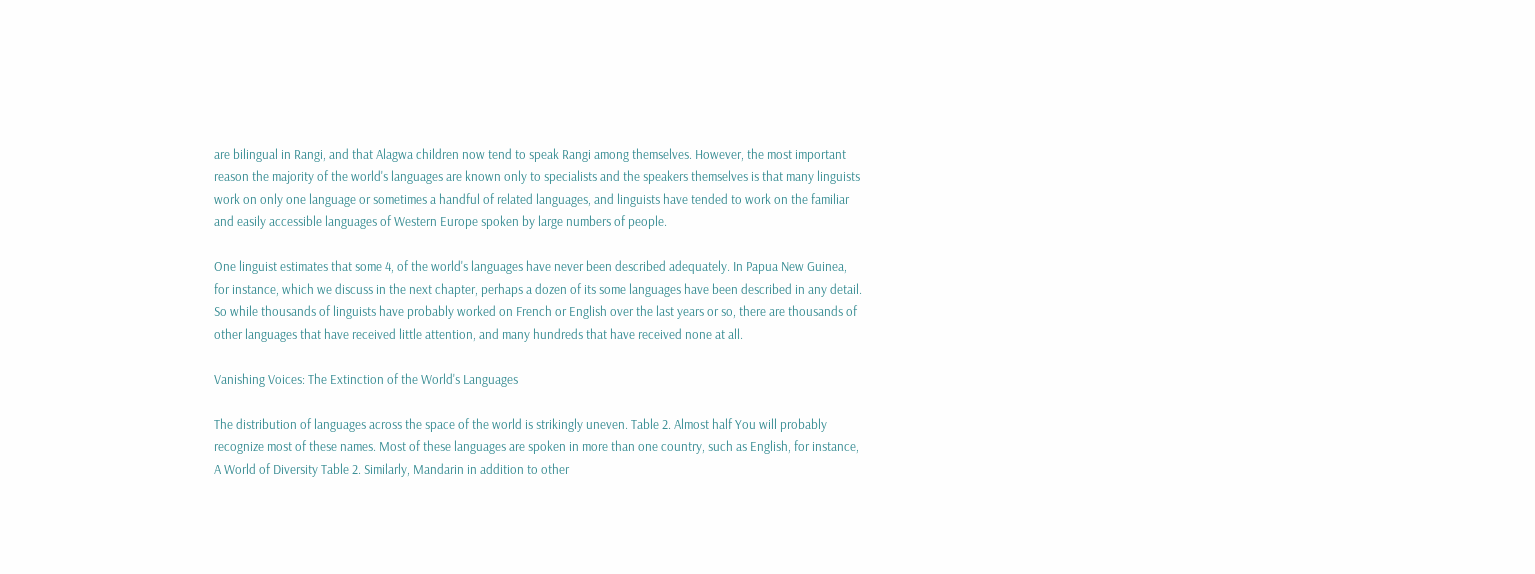are bilingual in Rangi, and that Alagwa children now tend to speak Rangi among themselves. However, the most important reason the majority of the world's languages are known only to specialists and the speakers themselves is that many linguists work on only one language or sometimes a handful of related languages, and linguists have tended to work on the familiar and easily accessible languages of Western Europe spoken by large numbers of people.

One linguist estimates that some 4, of the world's languages have never been described adequately. In Papua New Guinea, for instance, which we discuss in the next chapter, perhaps a dozen of its some languages have been described in any detail. So while thousands of linguists have probably worked on French or English over the last years or so, there are thousands of other languages that have received little attention, and many hundreds that have received none at all.

Vanishing Voices: The Extinction of the World's Languages

The distribution of languages across the space of the world is strikingly uneven. Table 2. Almost half You will probably recognize most of these names. Most of these languages are spoken in more than one country, such as English, for instance, A World of Diversity Table 2. Similarly, Mandarin in addition to other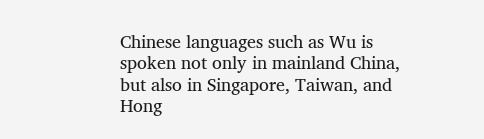Chinese languages such as Wu is spoken not only in mainland China, but also in Singapore, Taiwan, and Hong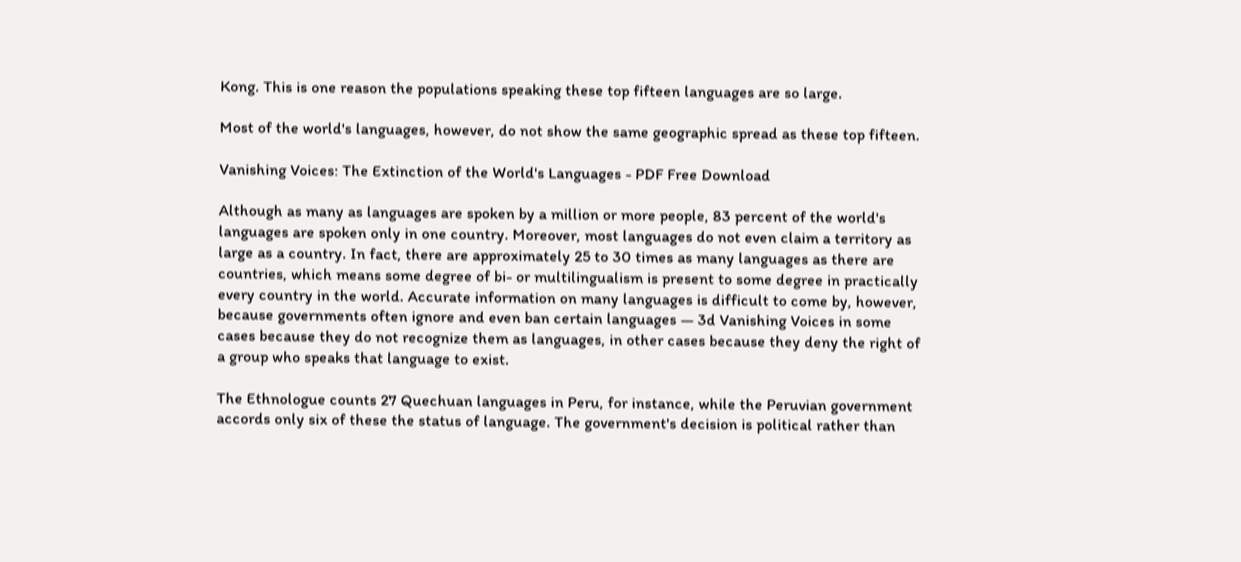Kong. This is one reason the populations speaking these top fifteen languages are so large.

Most of the world's languages, however, do not show the same geographic spread as these top fifteen.

Vanishing Voices: The Extinction of the World's Languages - PDF Free Download

Although as many as languages are spoken by a million or more people, 83 percent of the world's languages are spoken only in one country. Moreover, most languages do not even claim a territory as large as a country. In fact, there are approximately 25 to 30 times as many languages as there are countries, which means some degree of bi- or multilingualism is present to some degree in practically every country in the world. Accurate information on many languages is difficult to come by, however, because governments often ignore and even ban certain languages — 3d Vanishing Voices in some cases because they do not recognize them as languages, in other cases because they deny the right of a group who speaks that language to exist.

The Ethnologue counts 27 Quechuan languages in Peru, for instance, while the Peruvian government accords only six of these the status of language. The government's decision is political rather than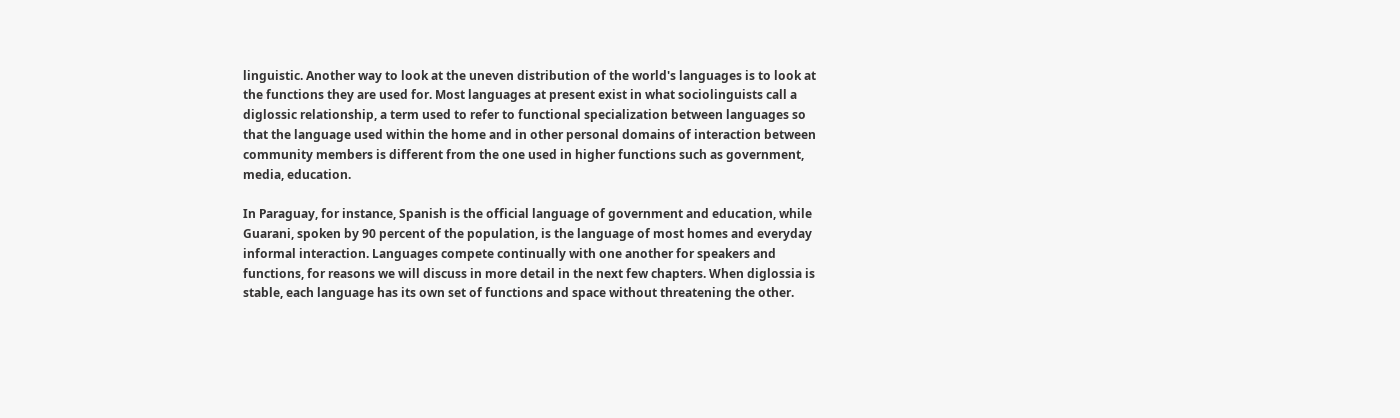linguistic. Another way to look at the uneven distribution of the world's languages is to look at the functions they are used for. Most languages at present exist in what sociolinguists call a diglossic relationship, a term used to refer to functional specialization between languages so that the language used within the home and in other personal domains of interaction between community members is different from the one used in higher functions such as government, media, education.

In Paraguay, for instance, Spanish is the official language of government and education, while Guarani, spoken by 90 percent of the population, is the language of most homes and everyday informal interaction. Languages compete continually with one another for speakers and functions, for reasons we will discuss in more detail in the next few chapters. When diglossia is stable, each language has its own set of functions and space without threatening the other.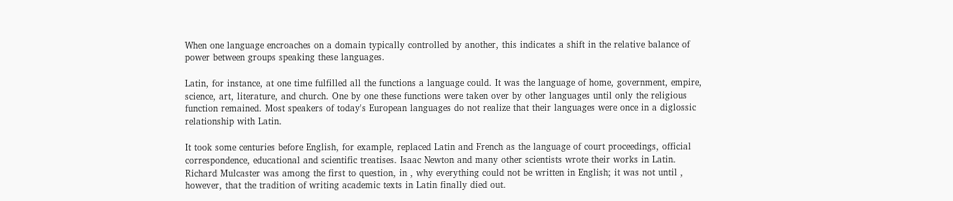When one language encroaches on a domain typically controlled by another, this indicates a shift in the relative balance of power between groups speaking these languages.

Latin, for instance, at one time fulfilled all the functions a language could. It was the language of home, government, empire, science, art, literature, and church. One by one these functions were taken over by other languages until only the religious function remained. Most speakers of today's European languages do not realize that their languages were once in a diglossic relationship with Latin.

It took some centuries before English, for example, replaced Latin and French as the language of court proceedings, official correspondence, educational and scientific treatises. Isaac Newton and many other scientists wrote their works in Latin. Richard Mulcaster was among the first to question, in , why everything could not be written in English; it was not until , however, that the tradition of writing academic texts in Latin finally died out.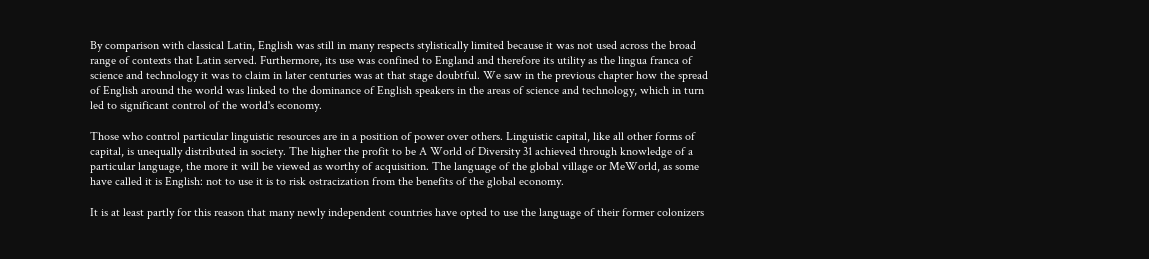By comparison with classical Latin, English was still in many respects stylistically limited because it was not used across the broad range of contexts that Latin served. Furthermore, its use was confined to England and therefore its utility as the lingua franca of science and technology it was to claim in later centuries was at that stage doubtful. We saw in the previous chapter how the spread of English around the world was linked to the dominance of English speakers in the areas of science and technology, which in turn led to significant control of the world's economy.

Those who control particular linguistic resources are in a position of power over others. Linguistic capital, like all other forms of capital, is unequally distributed in society. The higher the profit to be A World of Diversity 31 achieved through knowledge of a particular language, the more it will be viewed as worthy of acquisition. The language of the global village or MeWorld, as some have called it is English: not to use it is to risk ostracization from the benefits of the global economy.

It is at least partly for this reason that many newly independent countries have opted to use the language of their former colonizers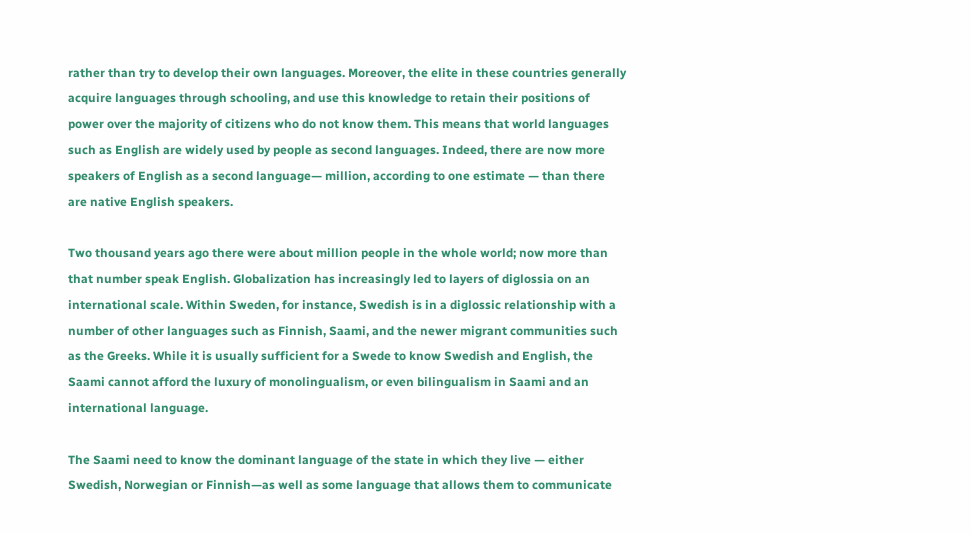rather than try to develop their own languages. Moreover, the elite in these countries generally acquire languages through schooling, and use this knowledge to retain their positions of power over the majority of citizens who do not know them. This means that world languages such as English are widely used by people as second languages. Indeed, there are now more speakers of English as a second language— million, according to one estimate — than there are native English speakers.

Two thousand years ago there were about million people in the whole world; now more than that number speak English. Globalization has increasingly led to layers of diglossia on an international scale. Within Sweden, for instance, Swedish is in a diglossic relationship with a number of other languages such as Finnish, Saami, and the newer migrant communities such as the Greeks. While it is usually sufficient for a Swede to know Swedish and English, the Saami cannot afford the luxury of monolingualism, or even bilingualism in Saami and an international language.

The Saami need to know the dominant language of the state in which they live — either Swedish, Norwegian or Finnish—as well as some language that allows them to communicate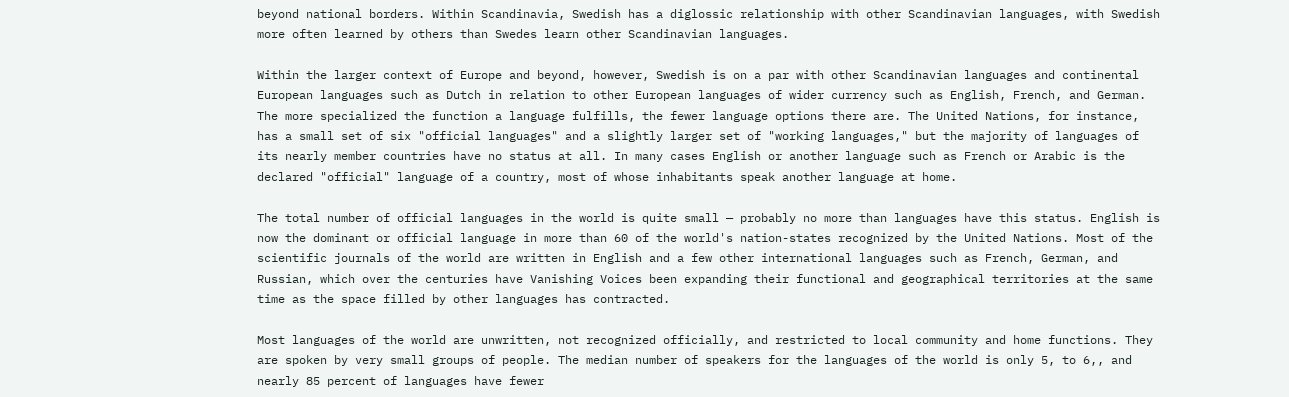beyond national borders. Within Scandinavia, Swedish has a diglossic relationship with other Scandinavian languages, with Swedish more often learned by others than Swedes learn other Scandinavian languages.

Within the larger context of Europe and beyond, however, Swedish is on a par with other Scandinavian languages and continental European languages such as Dutch in relation to other European languages of wider currency such as English, French, and German. The more specialized the function a language fulfills, the fewer language options there are. The United Nations, for instance, has a small set of six "official languages" and a slightly larger set of "working languages," but the majority of languages of its nearly member countries have no status at all. In many cases English or another language such as French or Arabic is the declared "official" language of a country, most of whose inhabitants speak another language at home.

The total number of official languages in the world is quite small — probably no more than languages have this status. English is now the dominant or official language in more than 60 of the world's nation-states recognized by the United Nations. Most of the scientific journals of the world are written in English and a few other international languages such as French, German, and Russian, which over the centuries have Vanishing Voices been expanding their functional and geographical territories at the same time as the space filled by other languages has contracted.

Most languages of the world are unwritten, not recognized officially, and restricted to local community and home functions. They are spoken by very small groups of people. The median number of speakers for the languages of the world is only 5, to 6,, and nearly 85 percent of languages have fewer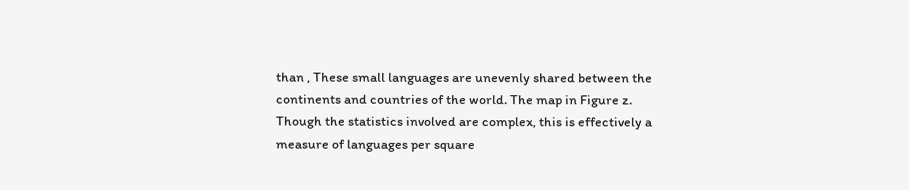than , These small languages are unevenly shared between the continents and countries of the world. The map in Figure z. Though the statistics involved are complex, this is effectively a measure of languages per square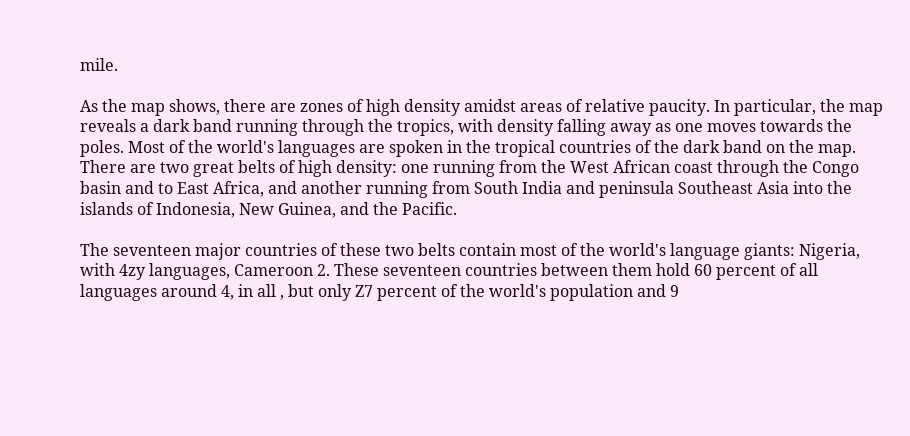mile.

As the map shows, there are zones of high density amidst areas of relative paucity. In particular, the map reveals a dark band running through the tropics, with density falling away as one moves towards the poles. Most of the world's languages are spoken in the tropical countries of the dark band on the map. There are two great belts of high density: one running from the West African coast through the Congo basin and to East Africa, and another running from South India and peninsula Southeast Asia into the islands of Indonesia, New Guinea, and the Pacific.

The seventeen major countries of these two belts contain most of the world's language giants: Nigeria, with 4zy languages, Cameroon 2. These seventeen countries between them hold 60 percent of all languages around 4, in all , but only Z7 percent of the world's population and 9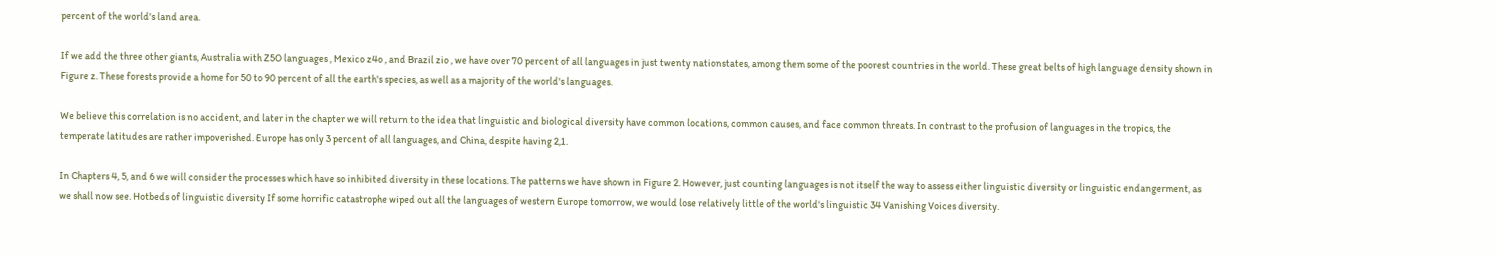percent of the world's land area.

If we add the three other giants, Australia with Z5O languages , Mexico z4o , and Brazil zio , we have over 70 percent of all languages in just twenty nationstates, among them some of the poorest countries in the world. These great belts of high language density shown in Figure z. These forests provide a home for 50 to 90 percent of all the earth's species, as well as a majority of the world's languages.

We believe this correlation is no accident, and later in the chapter we will return to the idea that linguistic and biological diversity have common locations, common causes, and face common threats. In contrast to the profusion of languages in the tropics, the temperate latitudes are rather impoverished. Europe has only 3 percent of all languages, and China, despite having 2,1.

In Chapters 4, 5, and 6 we will consider the processes which have so inhibited diversity in these locations. The patterns we have shown in Figure 2. However, just counting languages is not itself the way to assess either linguistic diversity or linguistic endangerment, as we shall now see. Hotbeds of linguistic diversity If some horrific catastrophe wiped out all the languages of western Europe tomorrow, we would lose relatively little of the world's linguistic 34 Vanishing Voices diversity.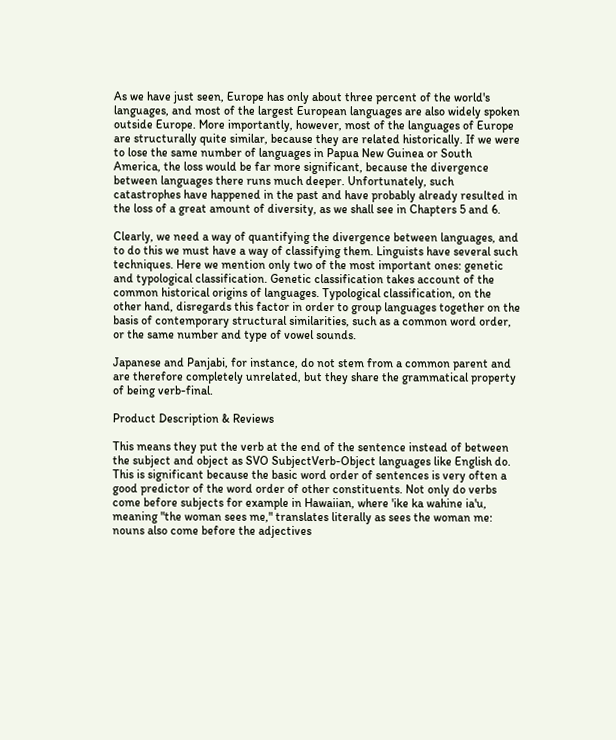As we have just seen, Europe has only about three percent of the world's languages, and most of the largest European languages are also widely spoken outside Europe. More importantly, however, most of the languages of Europe are structurally quite similar, because they are related historically. If we were to lose the same number of languages in Papua New Guinea or South America, the loss would be far more significant, because the divergence between languages there runs much deeper. Unfortunately, such catastrophes have happened in the past and have probably already resulted in the loss of a great amount of diversity, as we shall see in Chapters 5 and 6.

Clearly, we need a way of quantifying the divergence between languages, and to do this we must have a way of classifying them. Linguists have several such techniques. Here we mention only two of the most important ones: genetic and typological classification. Genetic classification takes account of the common historical origins of languages. Typological classification, on the other hand, disregards this factor in order to group languages together on the basis of contemporary structural similarities, such as a common word order, or the same number and type of vowel sounds.

Japanese and Panjabi, for instance, do not stem from a common parent and are therefore completely unrelated, but they share the grammatical property of being verb-final.

Product Description & Reviews

This means they put the verb at the end of the sentence instead of between the subject and object as SVO SubjectVerb-Object languages like English do. This is significant because the basic word order of sentences is very often a good predictor of the word order of other constituents. Not only do verbs come before subjects for example in Hawaiian, where 'ike ka wahine ia'u, meaning "the woman sees me," translates literally as sees the woman me: nouns also come before the adjectives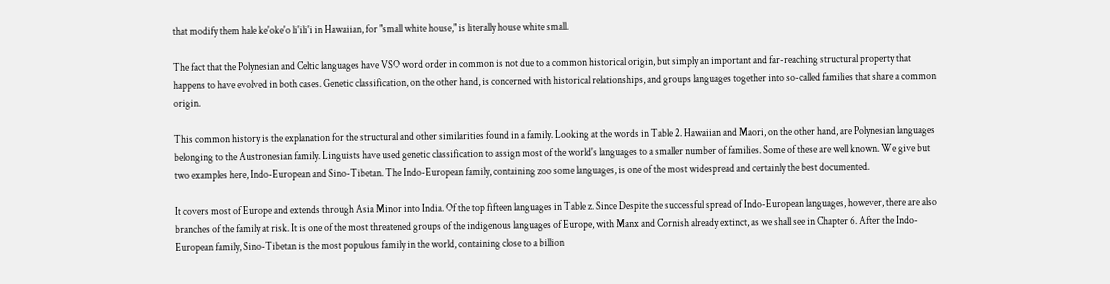that modify them hale ke'oke'o li'ili'i in Hawaiian, for "small white house," is literally house white small.

The fact that the Polynesian and Celtic languages have VSO word order in common is not due to a common historical origin, but simply an important and far-reaching structural property that happens to have evolved in both cases. Genetic classification, on the other hand, is concerned with historical relationships, and groups languages together into so-called families that share a common origin.

This common history is the explanation for the structural and other similarities found in a family. Looking at the words in Table 2. Hawaiian and Maori, on the other hand, are Polynesian languages belonging to the Austronesian family. Linguists have used genetic classification to assign most of the world's languages to a smaller number of families. Some of these are well known. We give but two examples here, Indo-European and Sino-Tibetan. The Indo-European family, containing zoo some languages, is one of the most widespread and certainly the best documented.

It covers most of Europe and extends through Asia Minor into India. Of the top fifteen languages in Table z. Since Despite the successful spread of Indo-European languages, however, there are also branches of the family at risk. It is one of the most threatened groups of the indigenous languages of Europe, with Manx and Cornish already extinct, as we shall see in Chapter 6. After the Indo-European family, Sino-Tibetan is the most populous family in the world, containing close to a billion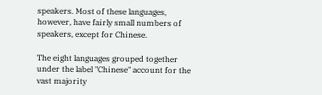speakers. Most of these languages, however, have fairly small numbers of speakers, except for Chinese.

The eight languages grouped together under the label "Chinese" account for the vast majority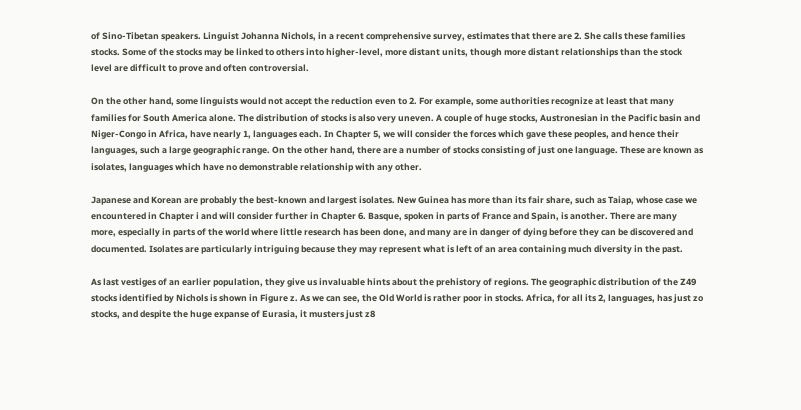of Sino-Tibetan speakers. Linguist Johanna Nichols, in a recent comprehensive survey, estimates that there are 2. She calls these families stocks. Some of the stocks may be linked to others into higher-level, more distant units, though more distant relationships than the stock level are difficult to prove and often controversial.

On the other hand, some linguists would not accept the reduction even to 2. For example, some authorities recognize at least that many families for South America alone. The distribution of stocks is also very uneven. A couple of huge stocks, Austronesian in the Pacific basin and Niger-Congo in Africa, have nearly 1, languages each. In Chapter 5, we will consider the forces which gave these peoples, and hence their languages, such a large geographic range. On the other hand, there are a number of stocks consisting of just one language. These are known as isolates, languages which have no demonstrable relationship with any other.

Japanese and Korean are probably the best-known and largest isolates. New Guinea has more than its fair share, such as Taiap, whose case we encountered in Chapter i and will consider further in Chapter 6. Basque, spoken in parts of France and Spain, is another. There are many more, especially in parts of the world where little research has been done, and many are in danger of dying before they can be discovered and documented. Isolates are particularly intriguing because they may represent what is left of an area containing much diversity in the past.

As last vestiges of an earlier population, they give us invaluable hints about the prehistory of regions. The geographic distribution of the Z49 stocks identified by Nichols is shown in Figure z. As we can see, the Old World is rather poor in stocks. Africa, for all its 2, languages, has just zo stocks, and despite the huge expanse of Eurasia, it musters just z8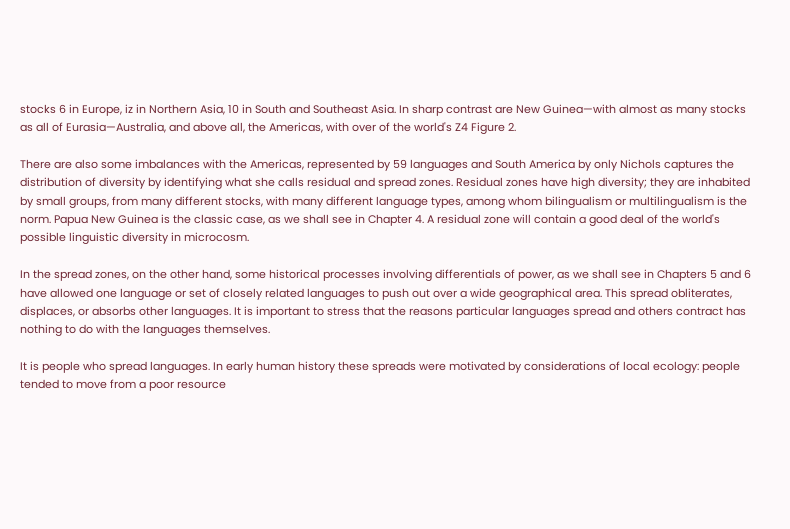stocks 6 in Europe, iz in Northern Asia, 10 in South and Southeast Asia. In sharp contrast are New Guinea—with almost as many stocks as all of Eurasia—Australia, and above all, the Americas, with over of the world's Z4 Figure 2.

There are also some imbalances with the Americas, represented by 59 languages and South America by only Nichols captures the distribution of diversity by identifying what she calls residual and spread zones. Residual zones have high diversity; they are inhabited by small groups, from many different stocks, with many different language types, among whom bilingualism or multilingualism is the norm. Papua New Guinea is the classic case, as we shall see in Chapter 4. A residual zone will contain a good deal of the world's possible linguistic diversity in microcosm.

In the spread zones, on the other hand, some historical processes involving differentials of power, as we shall see in Chapters 5 and 6 have allowed one language or set of closely related languages to push out over a wide geographical area. This spread obliterates, displaces, or absorbs other languages. It is important to stress that the reasons particular languages spread and others contract has nothing to do with the languages themselves.

It is people who spread languages. In early human history these spreads were motivated by considerations of local ecology: people tended to move from a poor resource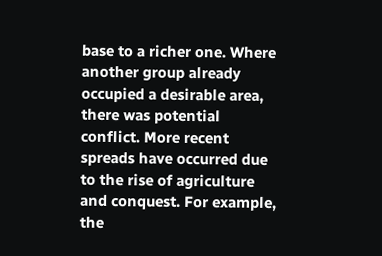base to a richer one. Where another group already occupied a desirable area, there was potential conflict. More recent spreads have occurred due to the rise of agriculture and conquest. For example, the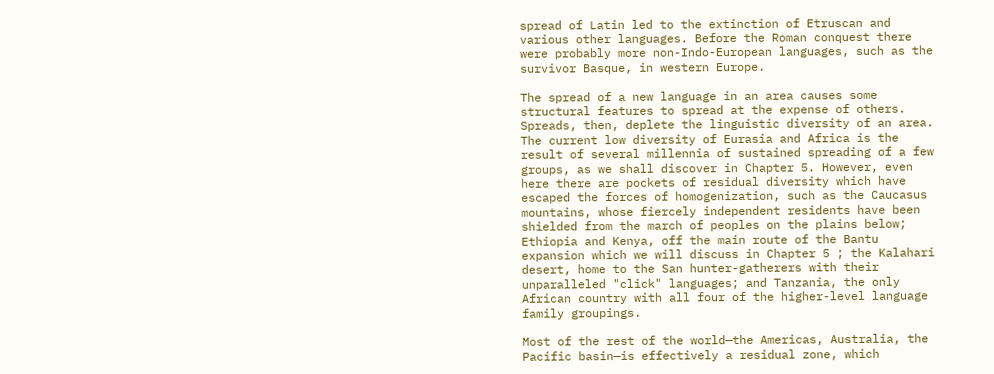spread of Latin led to the extinction of Etruscan and various other languages. Before the Roman conquest there were probably more non-Indo-European languages, such as the survivor Basque, in western Europe.

The spread of a new language in an area causes some structural features to spread at the expense of others. Spreads, then, deplete the linguistic diversity of an area. The current low diversity of Eurasia and Africa is the result of several millennia of sustained spreading of a few groups, as we shall discover in Chapter 5. However, even here there are pockets of residual diversity which have escaped the forces of homogenization, such as the Caucasus mountains, whose fiercely independent residents have been shielded from the march of peoples on the plains below; Ethiopia and Kenya, off the main route of the Bantu expansion which we will discuss in Chapter 5 ; the Kalahari desert, home to the San hunter-gatherers with their unparalleled "click" languages; and Tanzania, the only African country with all four of the higher-level language family groupings.

Most of the rest of the world—the Americas, Australia, the Pacific basin—is effectively a residual zone, which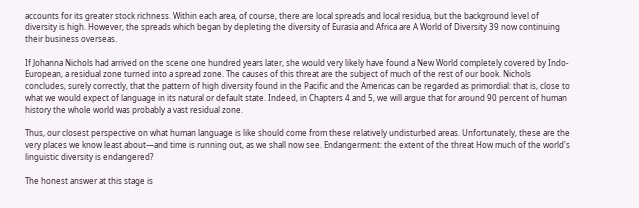accounts for its greater stock richness. Within each area, of course, there are local spreads and local residua, but the background level of diversity is high. However, the spreads which began by depleting the diversity of Eurasia and Africa are A World of Diversity 39 now continuing their business overseas.

If Johanna Nichols had arrived on the scene one hundred years later, she would very likely have found a New World completely covered by Indo-European, a residual zone turned into a spread zone. The causes of this threat are the subject of much of the rest of our book. Nichols concludes, surely correctly, that the pattern of high diversity found in the Pacific and the Americas can be regarded as primordial: that is, close to what we would expect of language in its natural or default state. Indeed, in Chapters 4 and 5, we will argue that for around 90 percent of human history the whole world was probably a vast residual zone.

Thus, our closest perspective on what human language is like should come from these relatively undisturbed areas. Unfortunately, these are the very places we know least about—and time is running out, as we shall now see. Endangerment: the extent of the threat How much of the world's linguistic diversity is endangered?

The honest answer at this stage is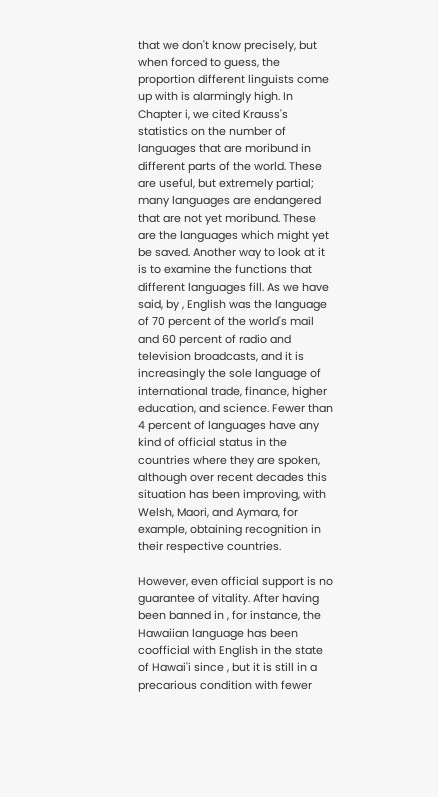that we don't know precisely, but when forced to guess, the proportion different linguists come up with is alarmingly high. In Chapter i, we cited Krauss's statistics on the number of languages that are moribund in different parts of the world. These are useful, but extremely partial; many languages are endangered that are not yet moribund. These are the languages which might yet be saved. Another way to look at it is to examine the functions that different languages fill. As we have said, by , English was the language of 70 percent of the world's mail and 60 percent of radio and television broadcasts, and it is increasingly the sole language of international trade, finance, higher education, and science. Fewer than 4 percent of languages have any kind of official status in the countries where they are spoken, although over recent decades this situation has been improving, with Welsh, Maori, and Aymara, for example, obtaining recognition in their respective countries.

However, even official support is no guarantee of vitality. After having been banned in , for instance, the Hawaiian language has been coofficial with English in the state of Hawai'i since , but it is still in a precarious condition with fewer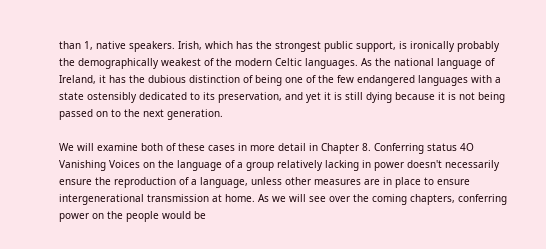than 1, native speakers. Irish, which has the strongest public support, is ironically probably the demographically weakest of the modern Celtic languages. As the national language of Ireland, it has the dubious distinction of being one of the few endangered languages with a state ostensibly dedicated to its preservation, and yet it is still dying because it is not being passed on to the next generation.

We will examine both of these cases in more detail in Chapter 8. Conferring status 4O Vanishing Voices on the language of a group relatively lacking in power doesn't necessarily ensure the reproduction of a language, unless other measures are in place to ensure intergenerational transmission at home. As we will see over the coming chapters, conferring power on the people would be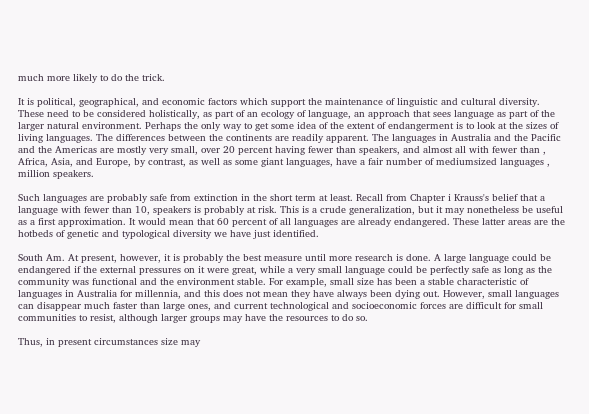much more likely to do the trick.

It is political, geographical, and economic factors which support the maintenance of linguistic and cultural diversity. These need to be considered holistically, as part of an ecology of language, an approach that sees language as part of the larger natural environment. Perhaps the only way to get some idea of the extent of endangerment is to look at the sizes of living languages. The differences between the continents are readily apparent. The languages in Australia and the Pacific and the Americas are mostly very small, over 20 percent having fewer than speakers, and almost all with fewer than , Africa, Asia, and Europe, by contrast, as well as some giant languages, have a fair number of mediumsized languages , million speakers.

Such languages are probably safe from extinction in the short term at least. Recall from Chapter i Krauss's belief that a language with fewer than 10, speakers is probably at risk. This is a crude generalization, but it may nonetheless be useful as a first approximation. It would mean that 60 percent of all languages are already endangered. These latter areas are the hotbeds of genetic and typological diversity we have just identified.

South Am. At present, however, it is probably the best measure until more research is done. A large language could be endangered if the external pressures on it were great, while a very small language could be perfectly safe as long as the community was functional and the environment stable. For example, small size has been a stable characteristic of languages in Australia for millennia, and this does not mean they have always been dying out. However, small languages can disappear much faster than large ones, and current technological and socioeconomic forces are difficult for small communities to resist, although larger groups may have the resources to do so.

Thus, in present circumstances size may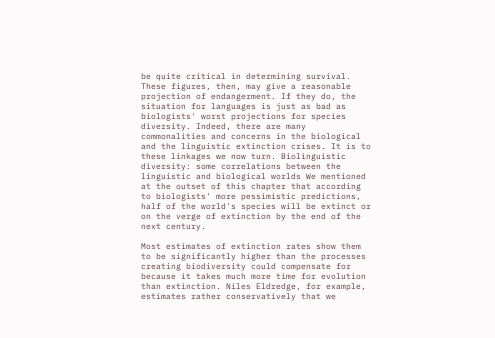be quite critical in determining survival. These figures, then, may give a reasonable projection of endangerment. If they do, the situation for languages is just as bad as biologists' worst projections for species diversity. Indeed, there are many commonalities and concerns in the biological and the linguistic extinction crises. It is to these linkages we now turn. Biolinguistic diversity: some correlations between the linguistic and biological worlds We mentioned at the outset of this chapter that according to biologists' more pessimistic predictions, half of the world's species will be extinct or on the verge of extinction by the end of the next century.

Most estimates of extinction rates show them to be significantly higher than the processes creating biodiversity could compensate for because it takes much more time for evolution than extinction. Niles Eldredge, for example, estimates rather conservatively that we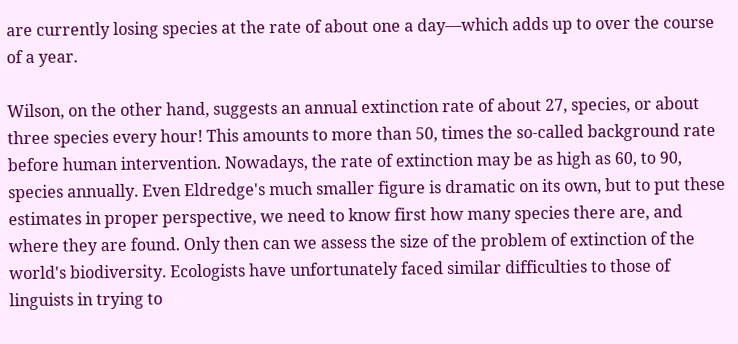are currently losing species at the rate of about one a day—which adds up to over the course of a year.

Wilson, on the other hand, suggests an annual extinction rate of about 27, species, or about three species every hour! This amounts to more than 50, times the so-called background rate before human intervention. Nowadays, the rate of extinction may be as high as 60, to 90, species annually. Even Eldredge's much smaller figure is dramatic on its own, but to put these estimates in proper perspective, we need to know first how many species there are, and where they are found. Only then can we assess the size of the problem of extinction of the world's biodiversity. Ecologists have unfortunately faced similar difficulties to those of linguists in trying to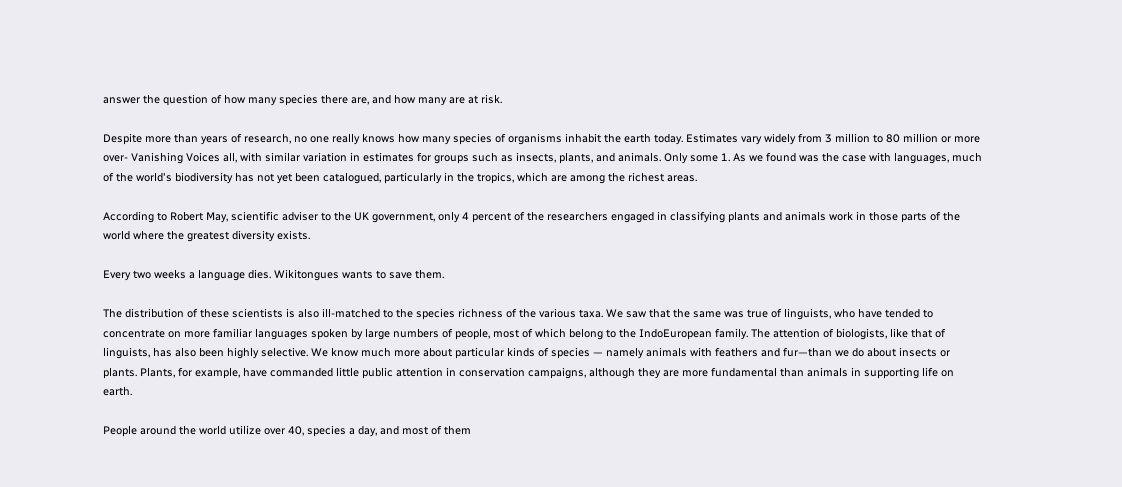answer the question of how many species there are, and how many are at risk.

Despite more than years of research, no one really knows how many species of organisms inhabit the earth today. Estimates vary widely from 3 million to 80 million or more over- Vanishing Voices all, with similar variation in estimates for groups such as insects, plants, and animals. Only some 1. As we found was the case with languages, much of the world's biodiversity has not yet been catalogued, particularly in the tropics, which are among the richest areas.

According to Robert May, scientific adviser to the UK government, only 4 percent of the researchers engaged in classifying plants and animals work in those parts of the world where the greatest diversity exists.

Every two weeks a language dies. Wikitongues wants to save them.

The distribution of these scientists is also ill-matched to the species richness of the various taxa. We saw that the same was true of linguists, who have tended to concentrate on more familiar languages spoken by large numbers of people, most of which belong to the IndoEuropean family. The attention of biologists, like that of linguists, has also been highly selective. We know much more about particular kinds of species — namely animals with feathers and fur—than we do about insects or plants. Plants, for example, have commanded little public attention in conservation campaigns, although they are more fundamental than animals in supporting life on earth.

People around the world utilize over 40, species a day, and most of them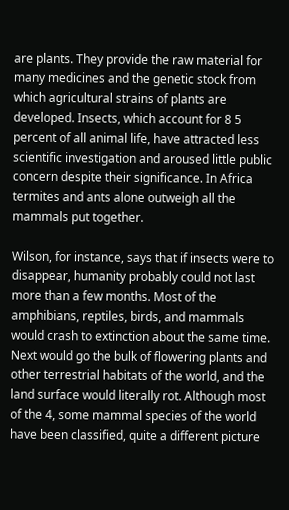are plants. They provide the raw material for many medicines and the genetic stock from which agricultural strains of plants are developed. Insects, which account for 8 5 percent of all animal life, have attracted less scientific investigation and aroused little public concern despite their significance. In Africa termites and ants alone outweigh all the mammals put together.

Wilson, for instance, says that if insects were to disappear, humanity probably could not last more than a few months. Most of the amphibians, reptiles, birds, and mammals would crash to extinction about the same time. Next would go the bulk of flowering plants and other terrestrial habitats of the world, and the land surface would literally rot. Although most of the 4, some mammal species of the world have been classified, quite a different picture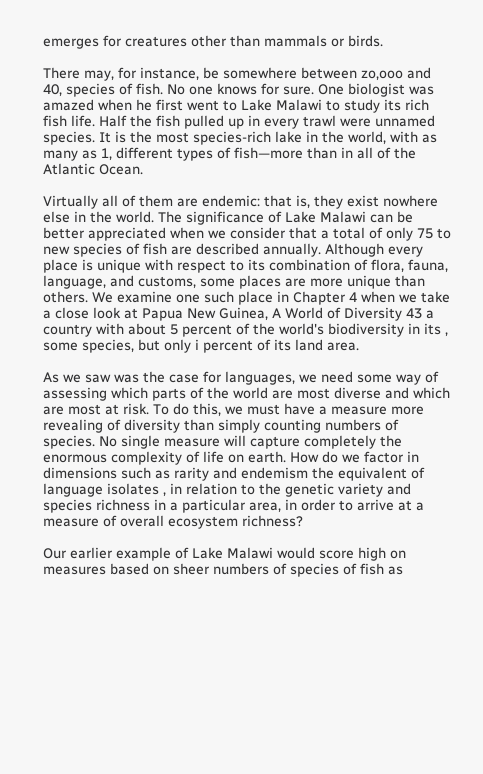emerges for creatures other than mammals or birds.

There may, for instance, be somewhere between zo,ooo and 40, species of fish. No one knows for sure. One biologist was amazed when he first went to Lake Malawi to study its rich fish life. Half the fish pulled up in every trawl were unnamed species. It is the most species-rich lake in the world, with as many as 1, different types of fish—more than in all of the Atlantic Ocean.

Virtually all of them are endemic: that is, they exist nowhere else in the world. The significance of Lake Malawi can be better appreciated when we consider that a total of only 75 to new species of fish are described annually. Although every place is unique with respect to its combination of flora, fauna, language, and customs, some places are more unique than others. We examine one such place in Chapter 4 when we take a close look at Papua New Guinea, A World of Diversity 43 a country with about 5 percent of the world's biodiversity in its , some species, but only i percent of its land area.

As we saw was the case for languages, we need some way of assessing which parts of the world are most diverse and which are most at risk. To do this, we must have a measure more revealing of diversity than simply counting numbers of species. No single measure will capture completely the enormous complexity of life on earth. How do we factor in dimensions such as rarity and endemism the equivalent of language isolates , in relation to the genetic variety and species richness in a particular area, in order to arrive at a measure of overall ecosystem richness?

Our earlier example of Lake Malawi would score high on measures based on sheer numbers of species of fish as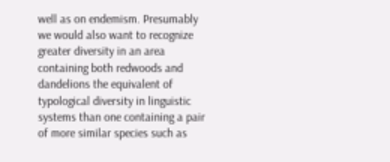well as on endemism. Presumably we would also want to recognize greater diversity in an area containing both redwoods and dandelions the equivalent of typological diversity in linguistic systems than one containing a pair of more similar species such as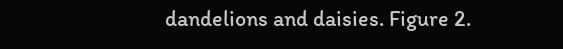dandelions and daisies. Figure 2.